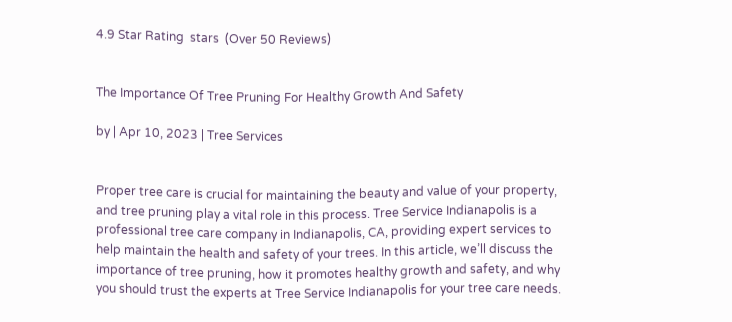4.9 Star Rating  stars  (Over 50 Reviews)


The Importance Of Tree Pruning For Healthy Growth And Safety

by | Apr 10, 2023 | Tree Services


Proper tree care is crucial for maintaining the beauty and value of your property, and tree pruning play a vital role in this process. Tree Service Indianapolis is a professional tree care company in Indianapolis, CA, providing expert services to help maintain the health and safety of your trees. In this article, we’ll discuss the importance of tree pruning, how it promotes healthy growth and safety, and why you should trust the experts at Tree Service Indianapolis for your tree care needs.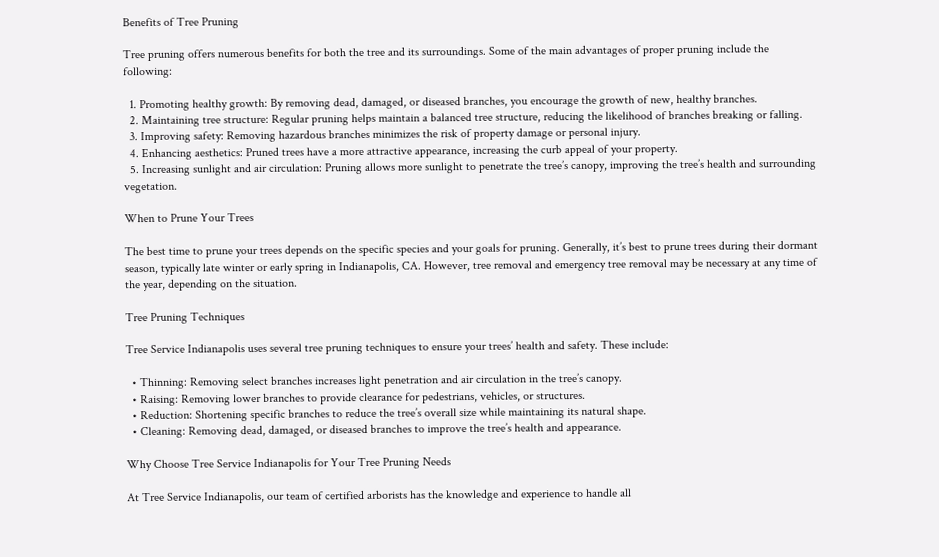Benefits of Tree Pruning

Tree pruning offers numerous benefits for both the tree and its surroundings. Some of the main advantages of proper pruning include the following:

  1. Promoting healthy growth: By removing dead, damaged, or diseased branches, you encourage the growth of new, healthy branches.
  2. Maintaining tree structure: Regular pruning helps maintain a balanced tree structure, reducing the likelihood of branches breaking or falling.
  3. Improving safety: Removing hazardous branches minimizes the risk of property damage or personal injury.
  4. Enhancing aesthetics: Pruned trees have a more attractive appearance, increasing the curb appeal of your property.
  5. Increasing sunlight and air circulation: Pruning allows more sunlight to penetrate the tree’s canopy, improving the tree’s health and surrounding vegetation.

When to Prune Your Trees

The best time to prune your trees depends on the specific species and your goals for pruning. Generally, it’s best to prune trees during their dormant season, typically late winter or early spring in Indianapolis, CA. However, tree removal and emergency tree removal may be necessary at any time of the year, depending on the situation.

Tree Pruning Techniques

Tree Service Indianapolis uses several tree pruning techniques to ensure your trees’ health and safety. These include:

  • Thinning: Removing select branches increases light penetration and air circulation in the tree’s canopy.
  • Raising: Removing lower branches to provide clearance for pedestrians, vehicles, or structures.
  • Reduction: Shortening specific branches to reduce the tree’s overall size while maintaining its natural shape.
  • Cleaning: Removing dead, damaged, or diseased branches to improve the tree’s health and appearance.

Why Choose Tree Service Indianapolis for Your Tree Pruning Needs

At Tree Service Indianapolis, our team of certified arborists has the knowledge and experience to handle all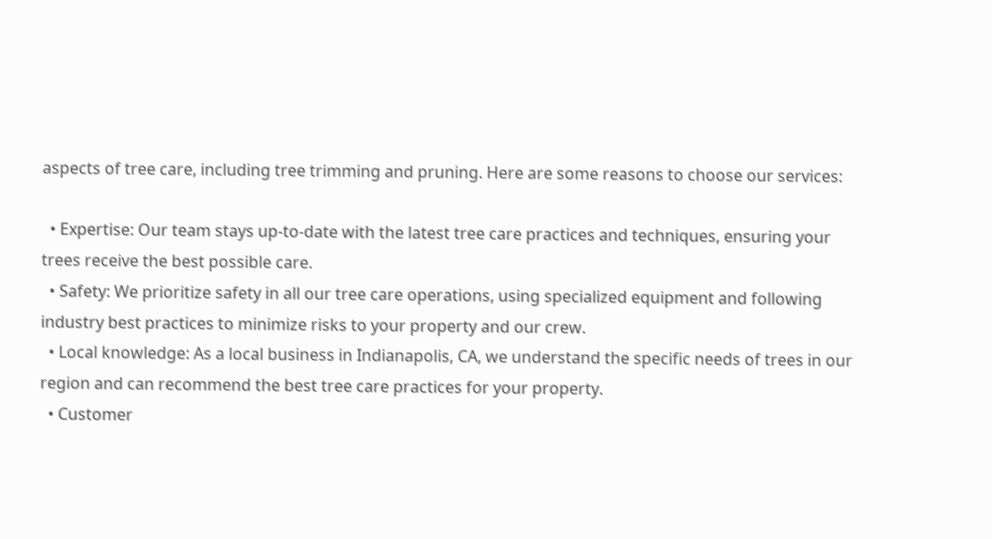aspects of tree care, including tree trimming and pruning. Here are some reasons to choose our services:

  • Expertise: Our team stays up-to-date with the latest tree care practices and techniques, ensuring your trees receive the best possible care.
  • Safety: We prioritize safety in all our tree care operations, using specialized equipment and following industry best practices to minimize risks to your property and our crew.
  • Local knowledge: As a local business in Indianapolis, CA, we understand the specific needs of trees in our region and can recommend the best tree care practices for your property.
  • Customer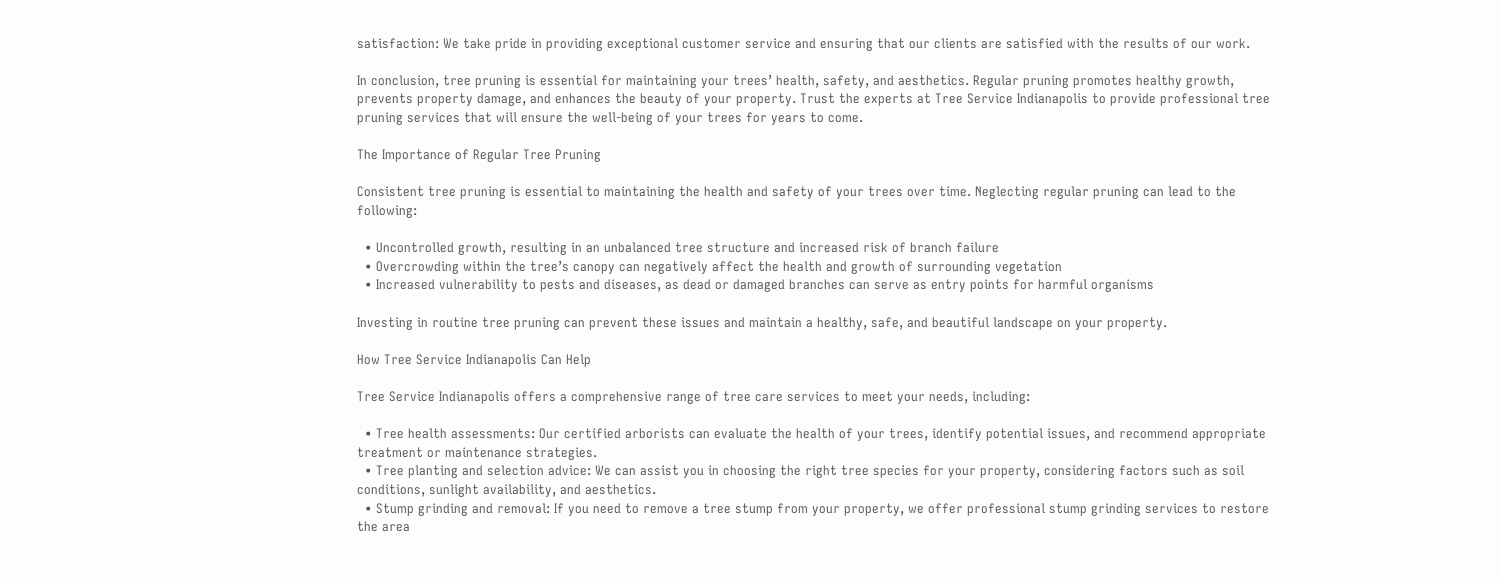satisfaction: We take pride in providing exceptional customer service and ensuring that our clients are satisfied with the results of our work.

In conclusion, tree pruning is essential for maintaining your trees’ health, safety, and aesthetics. Regular pruning promotes healthy growth, prevents property damage, and enhances the beauty of your property. Trust the experts at Tree Service Indianapolis to provide professional tree pruning services that will ensure the well-being of your trees for years to come.

The Importance of Regular Tree Pruning

Consistent tree pruning is essential to maintaining the health and safety of your trees over time. Neglecting regular pruning can lead to the following:

  • Uncontrolled growth, resulting in an unbalanced tree structure and increased risk of branch failure
  • Overcrowding within the tree’s canopy can negatively affect the health and growth of surrounding vegetation
  • Increased vulnerability to pests and diseases, as dead or damaged branches can serve as entry points for harmful organisms

Investing in routine tree pruning can prevent these issues and maintain a healthy, safe, and beautiful landscape on your property.

How Tree Service Indianapolis Can Help

Tree Service Indianapolis offers a comprehensive range of tree care services to meet your needs, including:

  • Tree health assessments: Our certified arborists can evaluate the health of your trees, identify potential issues, and recommend appropriate treatment or maintenance strategies.
  • Tree planting and selection advice: We can assist you in choosing the right tree species for your property, considering factors such as soil conditions, sunlight availability, and aesthetics.
  • Stump grinding and removal: If you need to remove a tree stump from your property, we offer professional stump grinding services to restore the area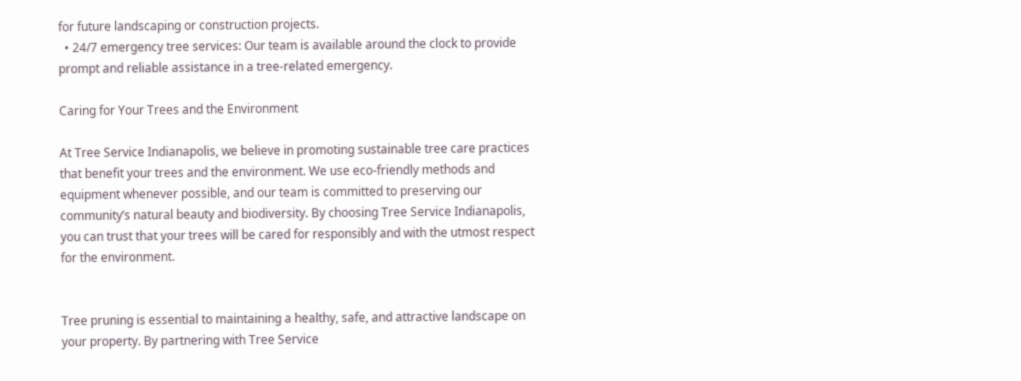for future landscaping or construction projects.
  • 24/7 emergency tree services: Our team is available around the clock to provide prompt and reliable assistance in a tree-related emergency.

Caring for Your Trees and the Environment

At Tree Service Indianapolis, we believe in promoting sustainable tree care practices that benefit your trees and the environment. We use eco-friendly methods and equipment whenever possible, and our team is committed to preserving our community’s natural beauty and biodiversity. By choosing Tree Service Indianapolis, you can trust that your trees will be cared for responsibly and with the utmost respect for the environment.


Tree pruning is essential to maintaining a healthy, safe, and attractive landscape on your property. By partnering with Tree Service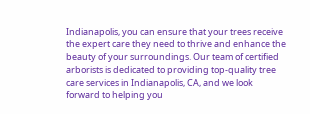Indianapolis, you can ensure that your trees receive the expert care they need to thrive and enhance the beauty of your surroundings. Our team of certified arborists is dedicated to providing top-quality tree care services in Indianapolis, CA, and we look forward to helping you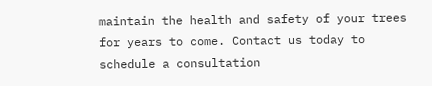maintain the health and safety of your trees for years to come. Contact us today to schedule a consultation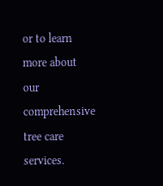or to learn more about our comprehensive tree care services.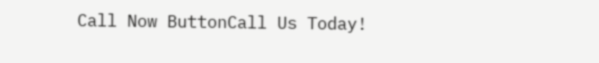Call Now ButtonCall Us Today!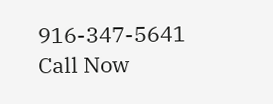916-347-5641 Call Now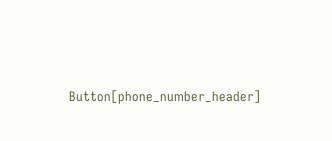Button[phone_number_header]